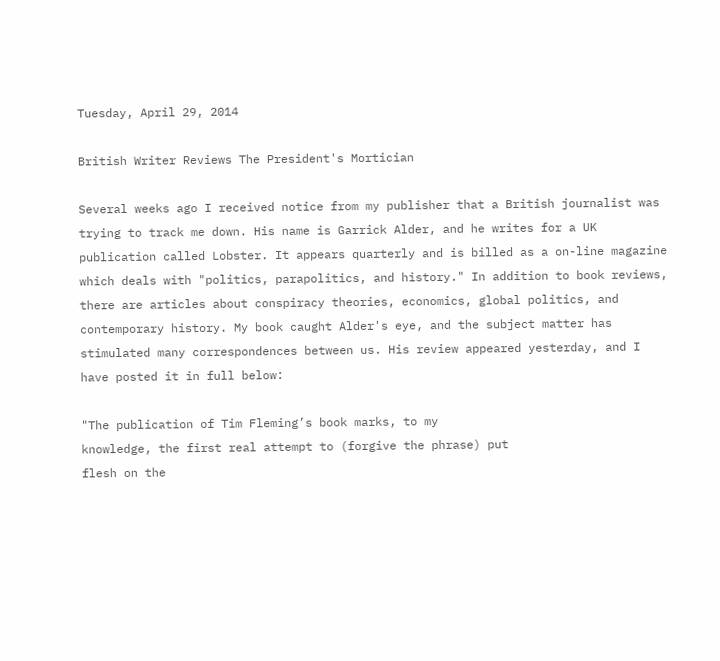Tuesday, April 29, 2014

British Writer Reviews The President's Mortician

Several weeks ago I received notice from my publisher that a British journalist was trying to track me down. His name is Garrick Alder, and he writes for a UK publication called Lobster. It appears quarterly and is billed as a on-line magazine which deals with "politics, parapolitics, and history." In addition to book reviews, there are articles about conspiracy theories, economics, global politics, and contemporary history. My book caught Alder's eye, and the subject matter has stimulated many correspondences between us. His review appeared yesterday, and I have posted it in full below:

"The publication of Tim Fleming’s book marks, to my
knowledge, the first real attempt to (forgive the phrase) put
flesh on the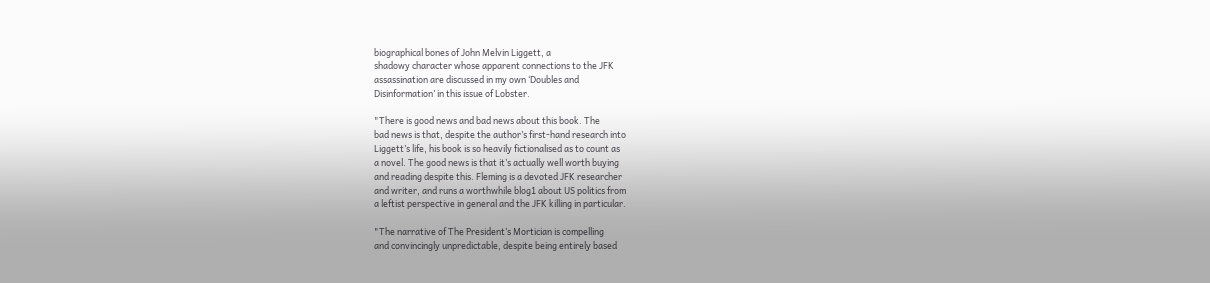biographical bones of John Melvin Liggett, a
shadowy character whose apparent connections to the JFK
assassination are discussed in my own ‘Doubles and
Disinformation’ in this issue of Lobster.

"There is good news and bad news about this book. The
bad news is that, despite the author’s first-hand research into
Liggett’s life, his book is so heavily fictionalised as to count as
a novel. The good news is that it’s actually well worth buying
and reading despite this. Fleming is a devoted JFK researcher
and writer, and runs a worthwhile blog1 about US politics from
a leftist perspective in general and the JFK killing in particular.

"The narrative of The President’s Mortician is compelling
and convincingly unpredictable, despite being entirely based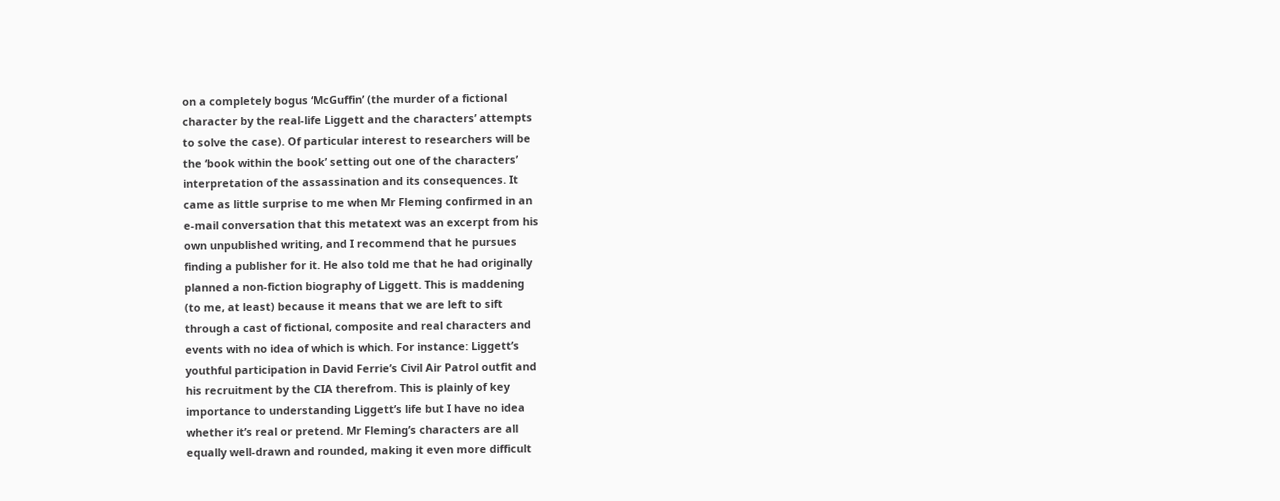on a completely bogus ‘McGuffin’ (the murder of a fictional
character by the real-life Liggett and the characters’ attempts
to solve the case). Of particular interest to researchers will be
the ‘book within the book’ setting out one of the characters’
interpretation of the assassination and its consequences. It
came as little surprise to me when Mr Fleming confirmed in an
e-mail conversation that this metatext was an excerpt from his
own unpublished writing, and I recommend that he pursues
finding a publisher for it. He also told me that he had originally
planned a non-fiction biography of Liggett. This is maddening
(to me, at least) because it means that we are left to sift
through a cast of fictional, composite and real characters and
events with no idea of which is which. For instance: Liggett’s
youthful participation in David Ferrie’s Civil Air Patrol outfit and
his recruitment by the CIA therefrom. This is plainly of key
importance to understanding Liggett’s life but I have no idea
whether it’s real or pretend. Mr Fleming’s characters are all
equally well-drawn and rounded, making it even more difficult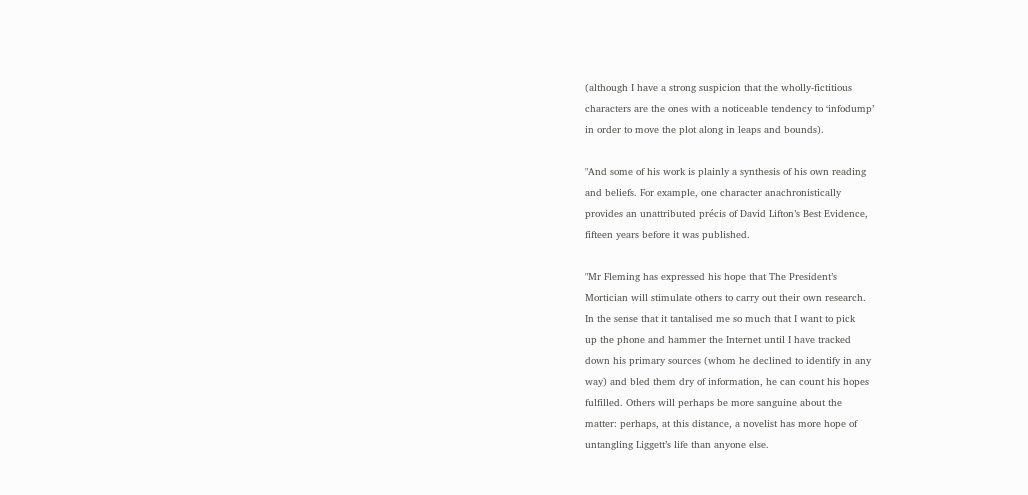(although I have a strong suspicion that the wholly-fictitious
characters are the ones with a noticeable tendency to ‘infodump’
in order to move the plot along in leaps and bounds).

"And some of his work is plainly a synthesis of his own reading
and beliefs. For example, one character anachronistically
provides an unattributed précis of David Lifton’s Best Evidence,
fifteen years before it was published.

"Mr Fleming has expressed his hope that The President’s
Mortician will stimulate others to carry out their own research.
In the sense that it tantalised me so much that I want to pick
up the phone and hammer the Internet until I have tracked
down his primary sources (whom he declined to identify in any
way) and bled them dry of information, he can count his hopes
fulfilled. Others will perhaps be more sanguine about the
matter: perhaps, at this distance, a novelist has more hope of
untangling Liggett’s life than anyone else.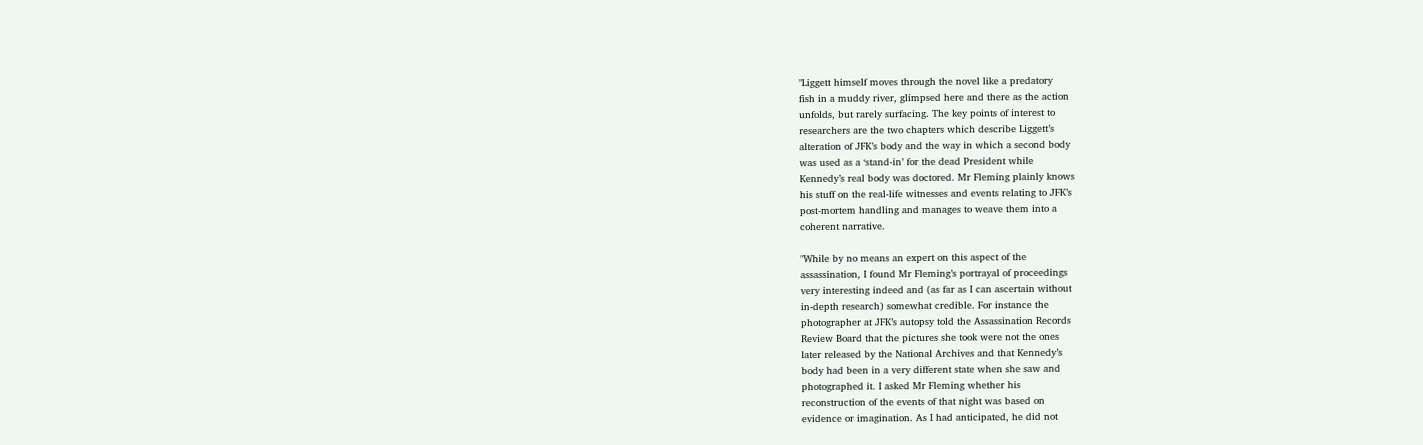"Liggett himself moves through the novel like a predatory
fish in a muddy river, glimpsed here and there as the action
unfolds, but rarely surfacing. The key points of interest to
researchers are the two chapters which describe Liggett’s
alteration of JFK’s body and the way in which a second body
was used as a ‘stand-in’ for the dead President while
Kennedy’s real body was doctored. Mr Fleming plainly knows
his stuff on the real-life witnesses and events relating to JFK’s
post-mortem handling and manages to weave them into a
coherent narrative.

"While by no means an expert on this aspect of the
assassination, I found Mr Fleming’s portrayal of proceedings
very interesting indeed and (as far as I can ascertain without
in-depth research) somewhat credible. For instance the
photographer at JFK’s autopsy told the Assassination Records
Review Board that the pictures she took were not the ones
later released by the National Archives and that Kennedy’s
body had been in a very different state when she saw and
photographed it. I asked Mr Fleming whether his
reconstruction of the events of that night was based on
evidence or imagination. As I had anticipated, he did not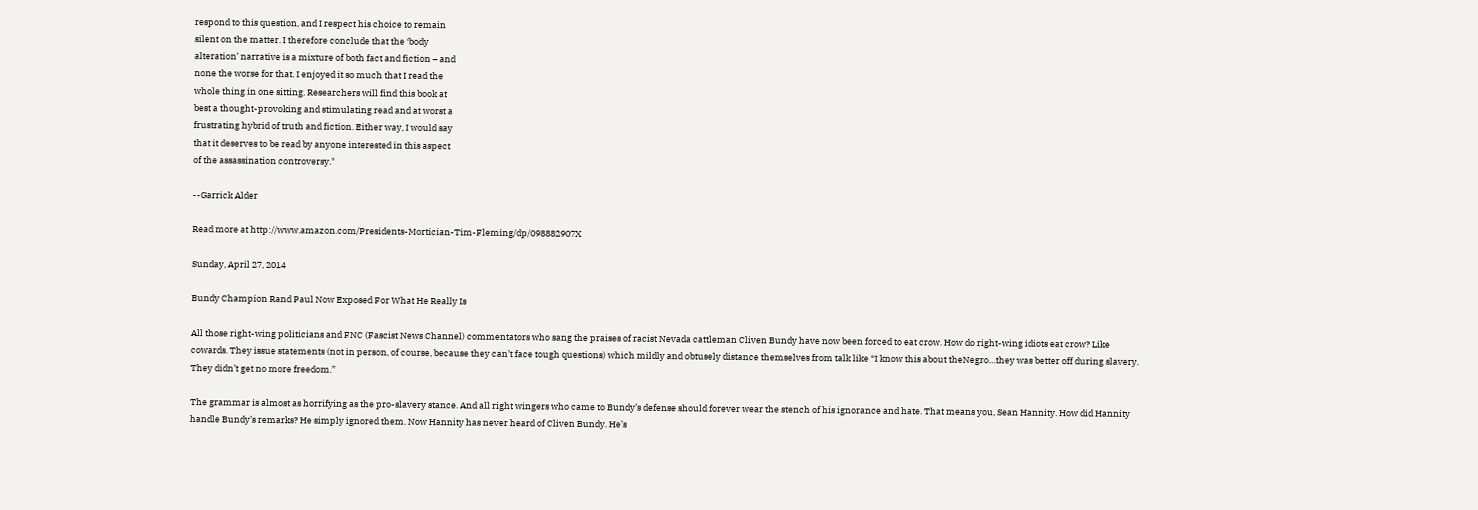respond to this question, and I respect his choice to remain
silent on the matter. I therefore conclude that the ‘body
alteration’ narrative is a mixture of both fact and fiction – and
none the worse for that. I enjoyed it so much that I read the
whole thing in one sitting. Researchers will find this book at
best a thought-provoking and stimulating read and at worst a
frustrating hybrid of truth and fiction. Either way, I would say
that it deserves to be read by anyone interested in this aspect
of the assassination controversy."

--Garrick Alder

Read more at http://www.amazon.com/Presidents-Mortician-Tim-Fleming/dp/098882907X

Sunday, April 27, 2014

Bundy Champion Rand Paul Now Exposed For What He Really Is

All those right-wing politicians and FNC (Fascist News Channel) commentators who sang the praises of racist Nevada cattleman Cliven Bundy have now been forced to eat crow. How do right-wing idiots eat crow? Like cowards. They issue statements (not in person, of course, because they can’t face tough questions) which mildly and obtusely distance themselves from talk like “I know this about theNegro…they was better off during slavery. They didn’t get no more freedom.”

The grammar is almost as horrifying as the pro-slavery stance. And all right wingers who came to Bundy’s defense should forever wear the stench of his ignorance and hate. That means you, Sean Hannity. How did Hannity handle Bundy’s remarks? He simply ignored them. Now Hannity has never heard of Cliven Bundy. He’s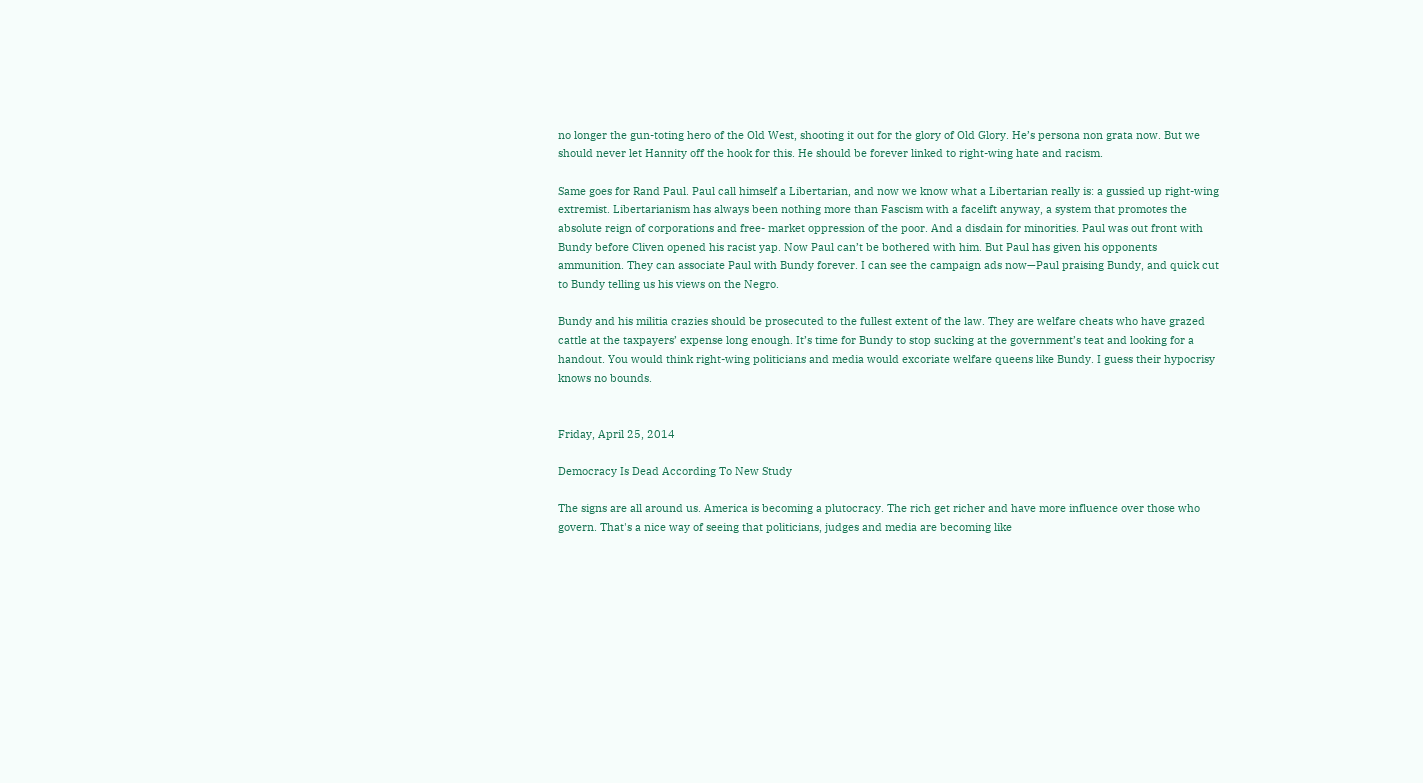no longer the gun-toting hero of the Old West, shooting it out for the glory of Old Glory. He’s persona non grata now. But we should never let Hannity off the hook for this. He should be forever linked to right-wing hate and racism.

Same goes for Rand Paul. Paul call himself a Libertarian, and now we know what a Libertarian really is: a gussied up right-wing extremist. Libertarianism has always been nothing more than Fascism with a facelift anyway, a system that promotes the absolute reign of corporations and free- market oppression of the poor. And a disdain for minorities. Paul was out front with Bundy before Cliven opened his racist yap. Now Paul can’t be bothered with him. But Paul has given his opponents ammunition. They can associate Paul with Bundy forever. I can see the campaign ads now—Paul praising Bundy, and quick cut to Bundy telling us his views on the Negro.

Bundy and his militia crazies should be prosecuted to the fullest extent of the law. They are welfare cheats who have grazed cattle at the taxpayers’ expense long enough. It’s time for Bundy to stop sucking at the government’s teat and looking for a handout. You would think right-wing politicians and media would excoriate welfare queens like Bundy. I guess their hypocrisy knows no bounds.


Friday, April 25, 2014

Democracy Is Dead According To New Study

The signs are all around us. America is becoming a plutocracy. The rich get richer and have more influence over those who govern. That's a nice way of seeing that politicians, judges and media are becoming like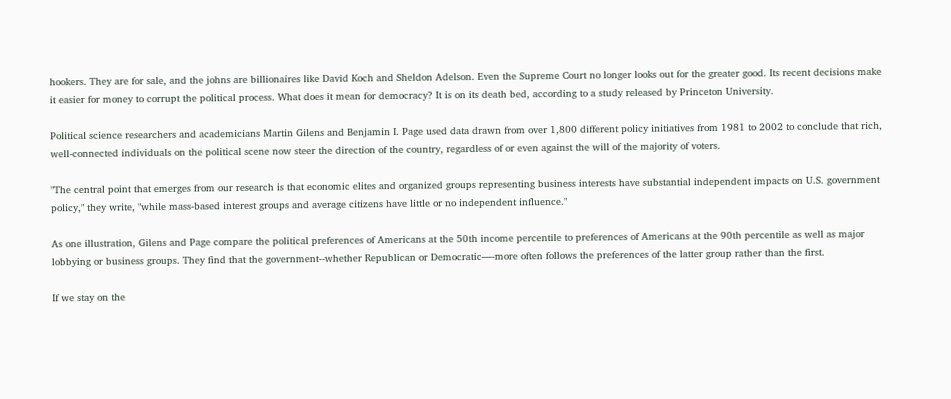hookers. They are for sale, and the johns are billionaires like David Koch and Sheldon Adelson. Even the Supreme Court no longer looks out for the greater good. Its recent decisions make it easier for money to corrupt the political process. What does it mean for democracy? It is on its death bed, according to a study released by Princeton University.

Political science researchers and academicians Martin Gilens and Benjamin I. Page used data drawn from over 1,800 different policy initiatives from 1981 to 2002 to conclude that rich, well-connected individuals on the political scene now steer the direction of the country, regardless of or even against the will of the majority of voters.

"The central point that emerges from our research is that economic elites and organized groups representing business interests have substantial independent impacts on U.S. government policy," they write, "while mass-based interest groups and average citizens have little or no independent influence."

As one illustration, Gilens and Page compare the political preferences of Americans at the 50th income percentile to preferences of Americans at the 90th percentile as well as major lobbying or business groups. They find that the government--whether Republican or Democratic—-more often follows the preferences of the latter group rather than the first.

If we stay on the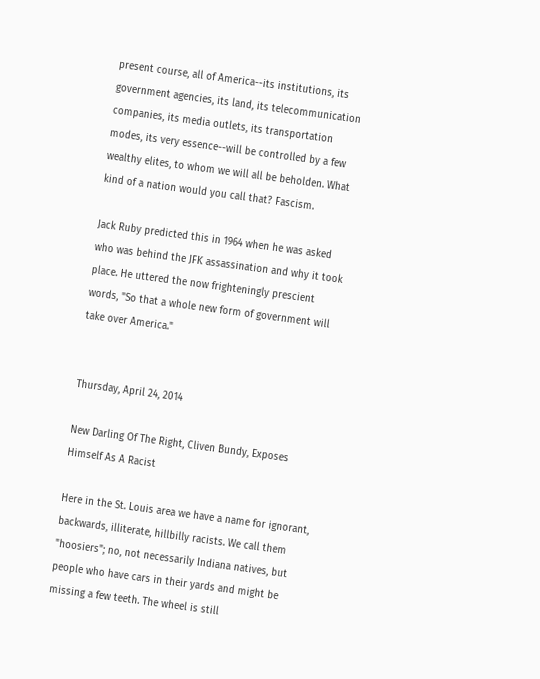present course, all of America--its institutions, its government agencies, its land, its telecommunication companies, its media outlets, its transportation modes, its very essence--will be controlled by a few wealthy elites, to whom we will all be beholden. What kind of a nation would you call that? Fascism.

Jack Ruby predicted this in 1964 when he was asked who was behind the JFK assassination and why it took place. He uttered the now frighteningly prescient words, "So that a whole new form of government will take over America."


Thursday, April 24, 2014

New Darling Of The Right, Cliven Bundy, Exposes Himself As A Racist

Here in the St. Louis area we have a name for ignorant, backwards, illiterate, hillbilly racists. We call them "hoosiers"; no, not necessarily Indiana natives, but people who have cars in their yards and might be missing a few teeth. The wheel is still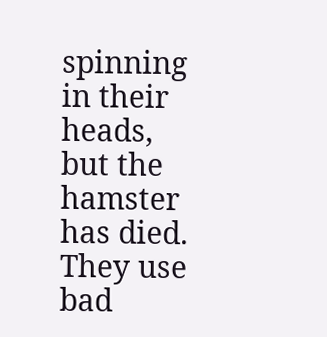spinning in their heads, but the hamster has died. They use bad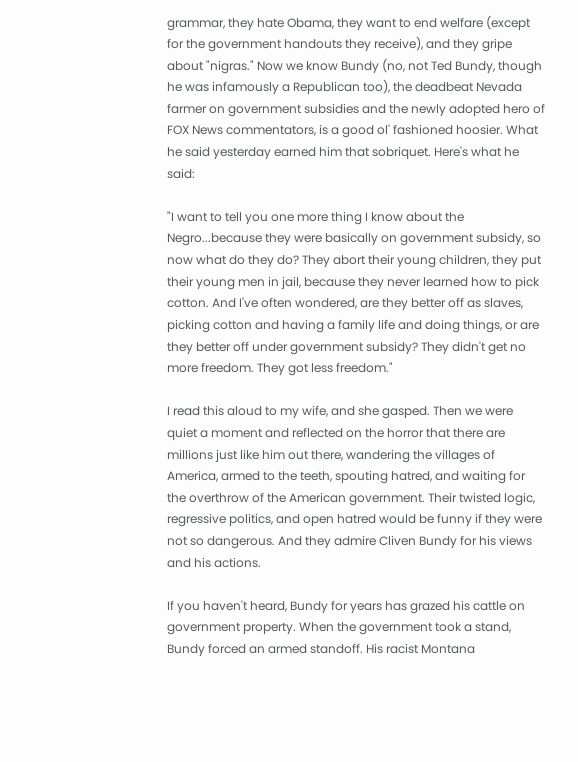grammar, they hate Obama, they want to end welfare (except for the government handouts they receive), and they gripe about "nigras." Now we know Bundy (no, not Ted Bundy, though he was infamously a Republican too), the deadbeat Nevada farmer on government subsidies and the newly adopted hero of FOX News commentators, is a good ol' fashioned hoosier. What he said yesterday earned him that sobriquet. Here's what he said:

"I want to tell you one more thing I know about the Negro...because they were basically on government subsidy, so now what do they do? They abort their young children, they put their young men in jail, because they never learned how to pick cotton. And I've often wondered, are they better off as slaves, picking cotton and having a family life and doing things, or are they better off under government subsidy? They didn't get no more freedom. They got less freedom."

I read this aloud to my wife, and she gasped. Then we were quiet a moment and reflected on the horror that there are millions just like him out there, wandering the villages of America, armed to the teeth, spouting hatred, and waiting for the overthrow of the American government. Their twisted logic, regressive politics, and open hatred would be funny if they were not so dangerous. And they admire Cliven Bundy for his views and his actions.

If you haven't heard, Bundy for years has grazed his cattle on government property. When the government took a stand, Bundy forced an armed standoff. His racist Montana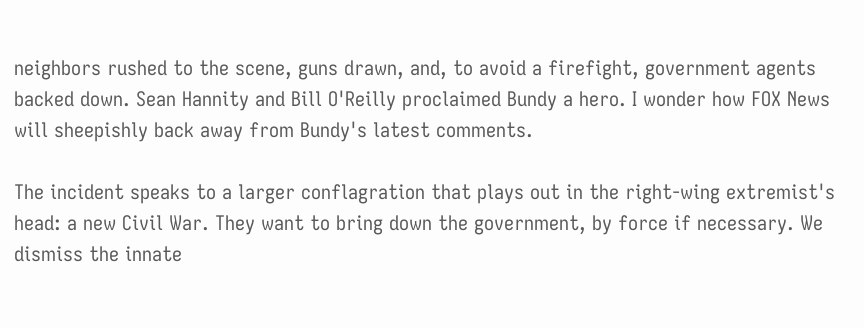neighbors rushed to the scene, guns drawn, and, to avoid a firefight, government agents backed down. Sean Hannity and Bill O'Reilly proclaimed Bundy a hero. I wonder how FOX News will sheepishly back away from Bundy's latest comments.

The incident speaks to a larger conflagration that plays out in the right-wing extremist's head: a new Civil War. They want to bring down the government, by force if necessary. We dismiss the innate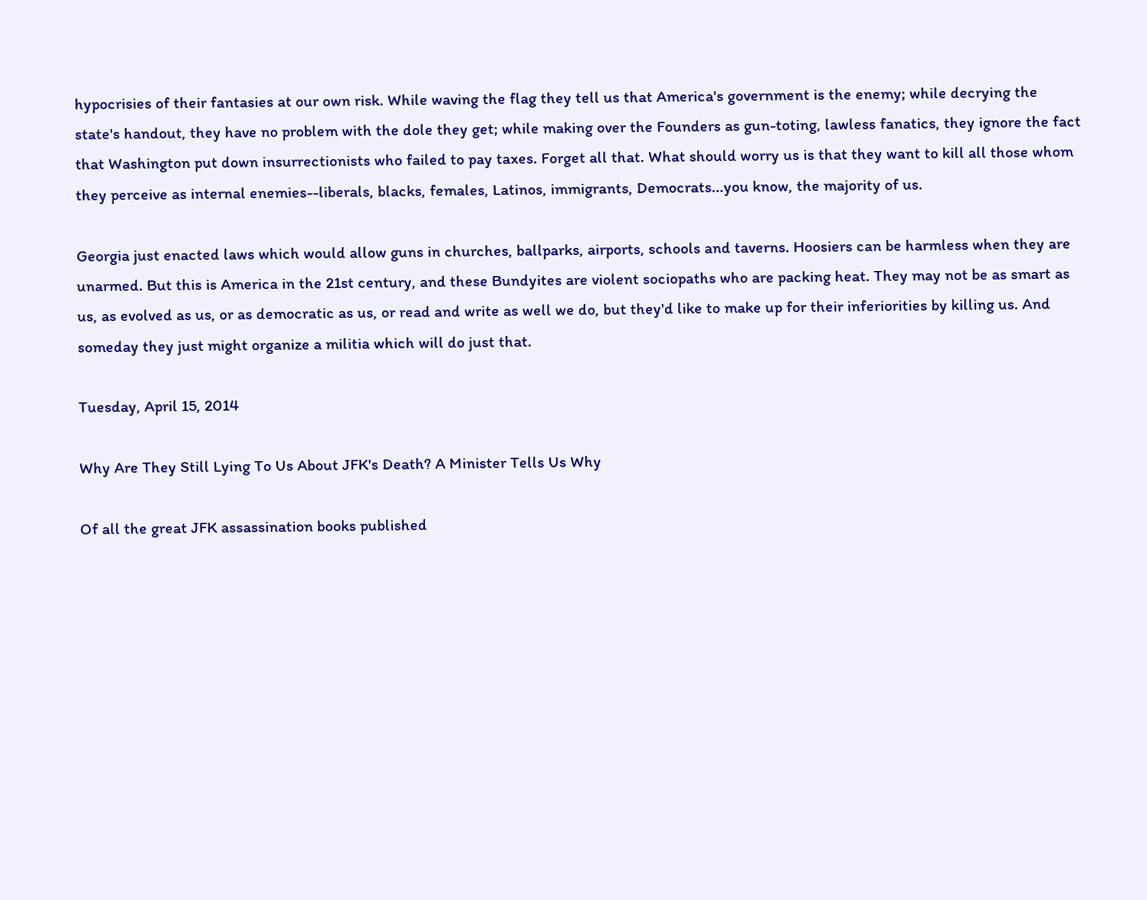hypocrisies of their fantasies at our own risk. While waving the flag they tell us that America's government is the enemy; while decrying the state's handout, they have no problem with the dole they get; while making over the Founders as gun-toting, lawless fanatics, they ignore the fact that Washington put down insurrectionists who failed to pay taxes. Forget all that. What should worry us is that they want to kill all those whom they perceive as internal enemies--liberals, blacks, females, Latinos, immigrants, Democrats...you know, the majority of us.

Georgia just enacted laws which would allow guns in churches, ballparks, airports, schools and taverns. Hoosiers can be harmless when they are unarmed. But this is America in the 21st century, and these Bundyites are violent sociopaths who are packing heat. They may not be as smart as us, as evolved as us, or as democratic as us, or read and write as well we do, but they'd like to make up for their inferiorities by killing us. And someday they just might organize a militia which will do just that.

Tuesday, April 15, 2014

Why Are They Still Lying To Us About JFK's Death? A Minister Tells Us Why

Of all the great JFK assassination books published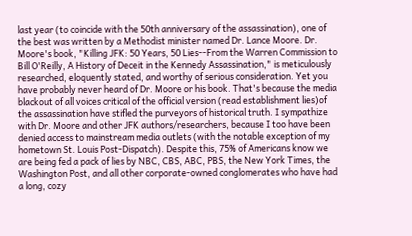last year (to coincide with the 50th anniversary of the assassination), one of the best was written by a Methodist minister named Dr. Lance Moore. Dr. Moore's book, "Killing JFK: 50 Years, 50 Lies--From the Warren Commission to Bill O'Reilly, A History of Deceit in the Kennedy Assassination," is meticulously researched, eloquently stated, and worthy of serious consideration. Yet you have probably never heard of Dr. Moore or his book. That's because the media blackout of all voices critical of the official version (read establishment lies)of the assassination have stifled the purveyors of historical truth. I sympathize with Dr. Moore and other JFK authors/researchers, because I too have been denied access to mainstream media outlets (with the notable exception of my hometown St. Louis Post-Dispatch). Despite this, 75% of Americans know we are being fed a pack of lies by NBC, CBS, ABC, PBS, the New York Times, the Washington Post, and all other corporate-owned conglomerates who have had a long, cozy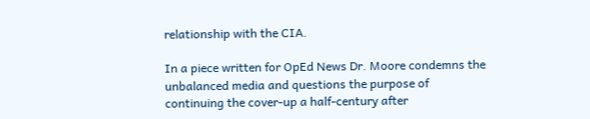relationship with the CIA.

In a piece written for OpEd News Dr. Moore condemns the unbalanced media and questions the purpose of continuing the cover-up a half-century after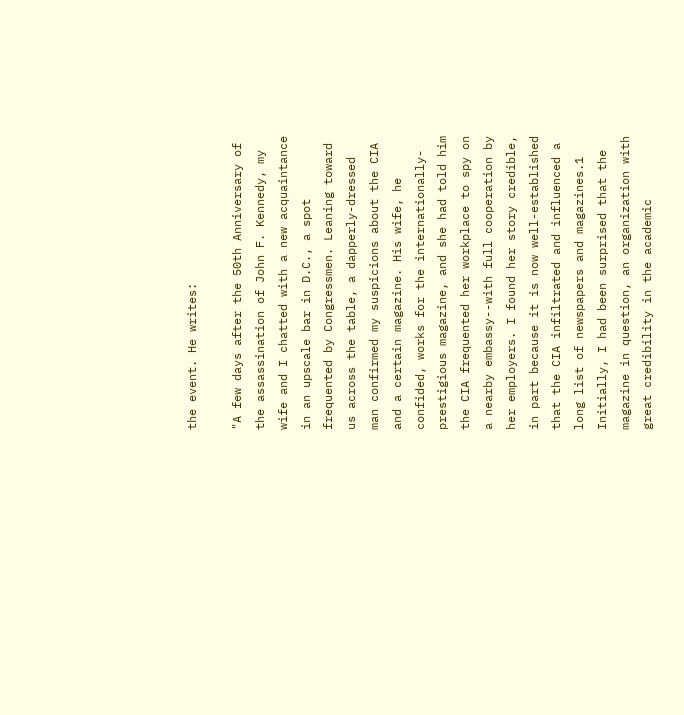the event. He writes:

"A few days after the 50th Anniversary of the assassination of John F. Kennedy, my wife and I chatted with a new acquaintance in an upscale bar in D.C., a spot frequented by Congressmen. Leaning toward us across the table, a dapperly-dressed man confirmed my suspicions about the CIA and a certain magazine. His wife, he confided, works for the internationally-prestigious magazine, and she had told him the CIA frequented her workplace to spy on a nearby embassy--with full cooperation by her employers. I found her story credible, in part because it is now well-established that the CIA infiltrated and influenced a long list of newspapers and magazines.1 Initially, I had been surprised that the magazine in question, an organization with great credibility in the academic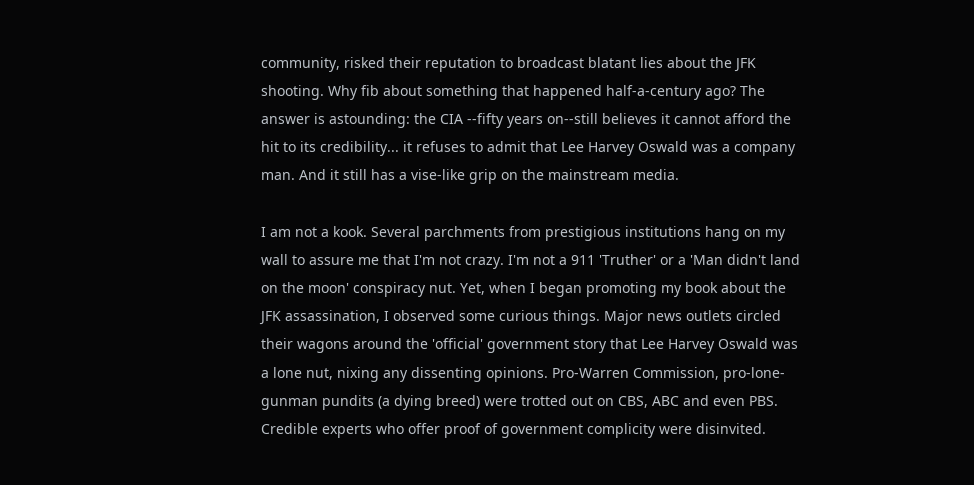community, risked their reputation to broadcast blatant lies about the JFK shooting. Why fib about something that happened half-a-century ago? The answer is astounding: the CIA --fifty years on--still believes it cannot afford the hit to its credibility... it refuses to admit that Lee Harvey Oswald was a company man. And it still has a vise-like grip on the mainstream media.

I am not a kook. Several parchments from prestigious institutions hang on my wall to assure me that I'm not crazy. I'm not a 911 'Truther' or a 'Man didn't land on the moon' conspiracy nut. Yet, when I began promoting my book about the JFK assassination, I observed some curious things. Major news outlets circled their wagons around the 'official' government story that Lee Harvey Oswald was a lone nut, nixing any dissenting opinions. Pro-Warren Commission, pro-lone-gunman pundits (a dying breed) were trotted out on CBS, ABC and even PBS. Credible experts who offer proof of government complicity were disinvited.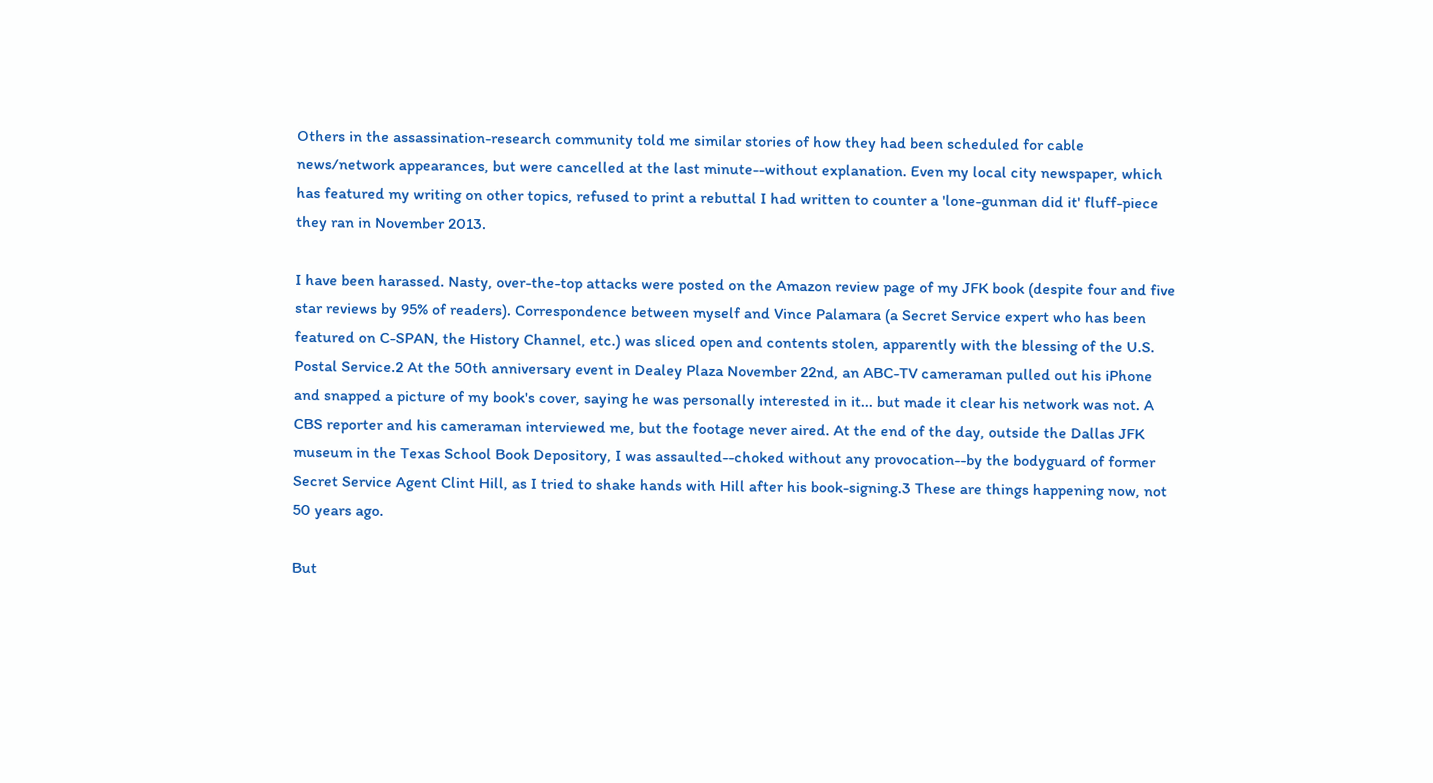Others in the assassination-research community told me similar stories of how they had been scheduled for cable news/network appearances, but were cancelled at the last minute--without explanation. Even my local city newspaper, which has featured my writing on other topics, refused to print a rebuttal I had written to counter a 'lone-gunman did it' fluff-piece they ran in November 2013.

I have been harassed. Nasty, over-the-top attacks were posted on the Amazon review page of my JFK book (despite four and five star reviews by 95% of readers). Correspondence between myself and Vince Palamara (a Secret Service expert who has been featured on C-SPAN, the History Channel, etc.) was sliced open and contents stolen, apparently with the blessing of the U.S. Postal Service.2 At the 50th anniversary event in Dealey Plaza November 22nd, an ABC-TV cameraman pulled out his iPhone and snapped a picture of my book's cover, saying he was personally interested in it... but made it clear his network was not. A CBS reporter and his cameraman interviewed me, but the footage never aired. At the end of the day, outside the Dallas JFK museum in the Texas School Book Depository, I was assaulted--choked without any provocation--by the bodyguard of former Secret Service Agent Clint Hill, as I tried to shake hands with Hill after his book-signing.3 These are things happening now, not 50 years ago.

But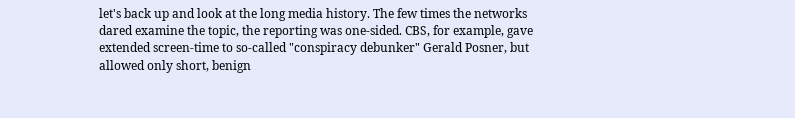let's back up and look at the long media history. The few times the networks dared examine the topic, the reporting was one-sided. CBS, for example, gave extended screen-time to so-called "conspiracy debunker" Gerald Posner, but allowed only short, benign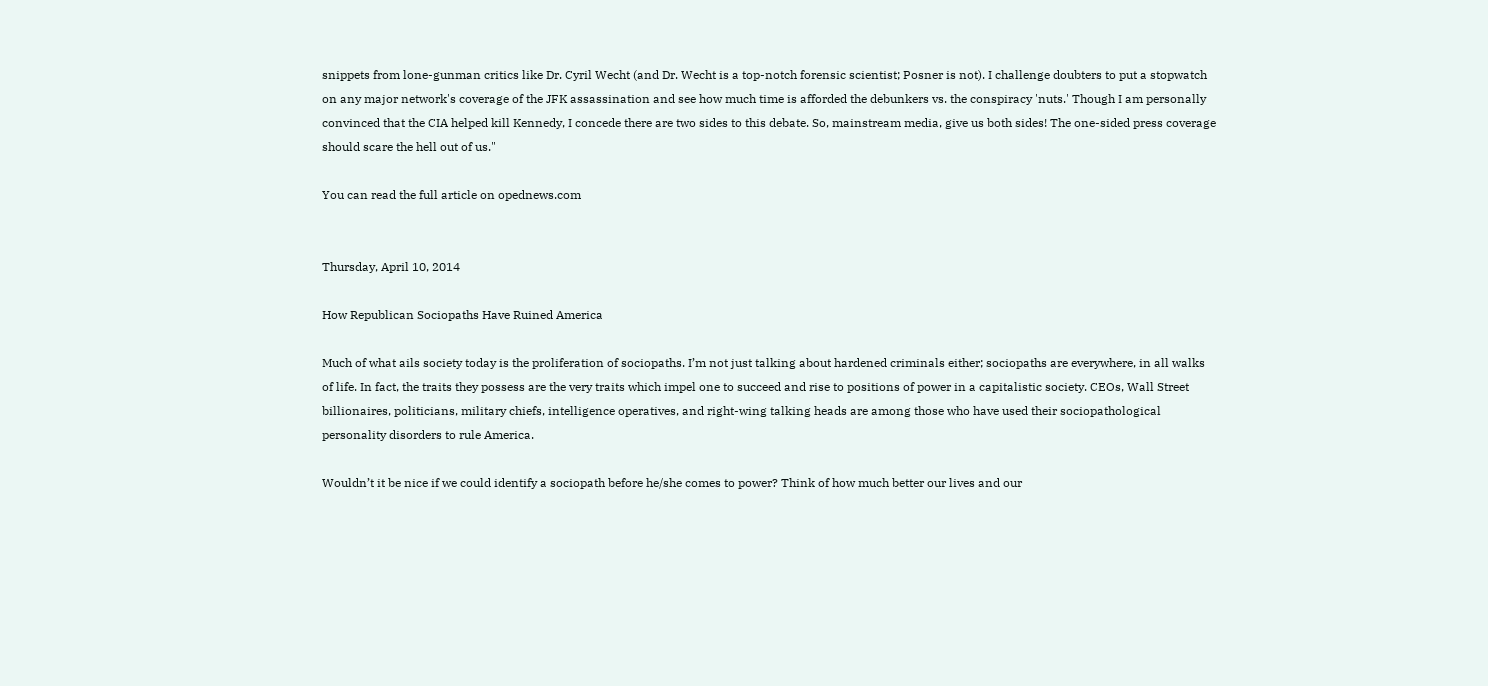snippets from lone-gunman critics like Dr. Cyril Wecht (and Dr. Wecht is a top-notch forensic scientist; Posner is not). I challenge doubters to put a stopwatch on any major network's coverage of the JFK assassination and see how much time is afforded the debunkers vs. the conspiracy 'nuts.' Though I am personally convinced that the CIA helped kill Kennedy, I concede there are two sides to this debate. So, mainstream media, give us both sides! The one-sided press coverage should scare the hell out of us."

You can read the full article on opednews.com


Thursday, April 10, 2014

How Republican Sociopaths Have Ruined America

Much of what ails society today is the proliferation of sociopaths. I’m not just talking about hardened criminals either; sociopaths are everywhere, in all walks of life. In fact, the traits they possess are the very traits which impel one to succeed and rise to positions of power in a capitalistic society. CEOs, Wall Street billionaires, politicians, military chiefs, intelligence operatives, and right-wing talking heads are among those who have used their sociopathological personality disorders to rule America.

Wouldn’t it be nice if we could identify a sociopath before he/she comes to power? Think of how much better our lives and our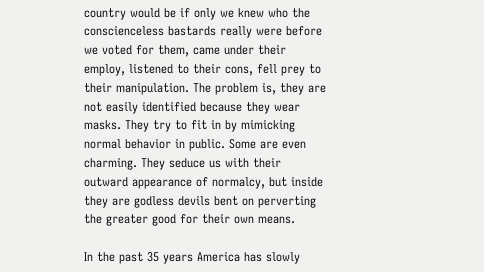country would be if only we knew who the conscienceless bastards really were before we voted for them, came under their employ, listened to their cons, fell prey to their manipulation. The problem is, they are not easily identified because they wear masks. They try to fit in by mimicking normal behavior in public. Some are even charming. They seduce us with their outward appearance of normalcy, but inside they are godless devils bent on perverting the greater good for their own means.

In the past 35 years America has slowly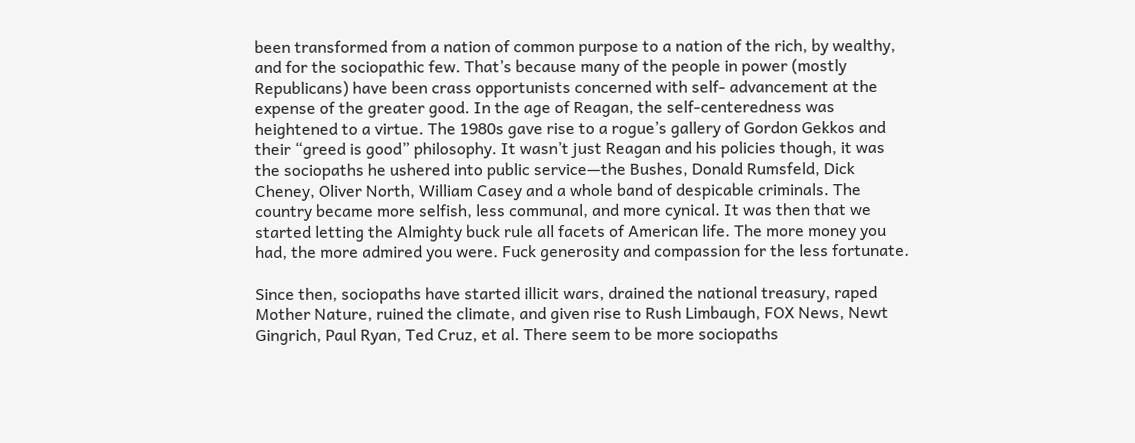been transformed from a nation of common purpose to a nation of the rich, by wealthy, and for the sociopathic few. That’s because many of the people in power (mostly Republicans) have been crass opportunists concerned with self- advancement at the expense of the greater good. In the age of Reagan, the self-centeredness was heightened to a virtue. The 1980s gave rise to a rogue’s gallery of Gordon Gekkos and their “greed is good” philosophy. It wasn’t just Reagan and his policies though, it was the sociopaths he ushered into public service—the Bushes, Donald Rumsfeld, Dick Cheney, Oliver North, William Casey and a whole band of despicable criminals. The country became more selfish, less communal, and more cynical. It was then that we started letting the Almighty buck rule all facets of American life. The more money you had, the more admired you were. Fuck generosity and compassion for the less fortunate.

Since then, sociopaths have started illicit wars, drained the national treasury, raped Mother Nature, ruined the climate, and given rise to Rush Limbaugh, FOX News, Newt Gingrich, Paul Ryan, Ted Cruz, et al. There seem to be more sociopaths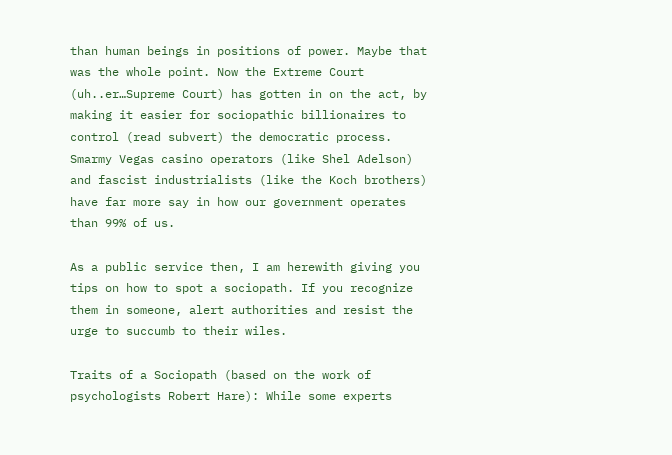than human beings in positions of power. Maybe that was the whole point. Now the Extreme Court (uh..er…Supreme Court) has gotten in on the act, by making it easier for sociopathic billionaires to control (read subvert) the democratic process. Smarmy Vegas casino operators (like Shel Adelson) and fascist industrialists (like the Koch brothers) have far more say in how our government operates than 99% of us.

As a public service then, I am herewith giving you tips on how to spot a sociopath. If you recognize them in someone, alert authorities and resist the urge to succumb to their wiles.

Traits of a Sociopath (based on the work of psychologists Robert Hare): While some experts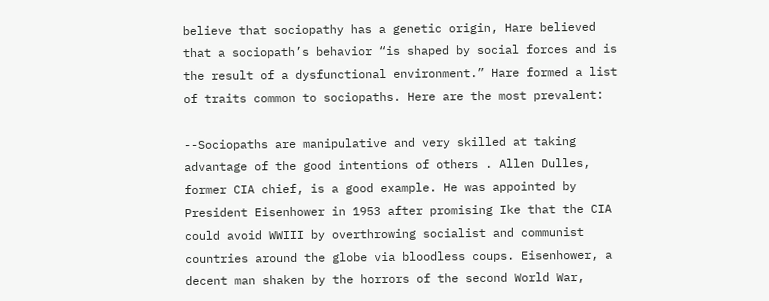believe that sociopathy has a genetic origin, Hare believed that a sociopath’s behavior “is shaped by social forces and is the result of a dysfunctional environment.” Hare formed a list of traits common to sociopaths. Here are the most prevalent:

--Sociopaths are manipulative and very skilled at taking advantage of the good intentions of others . Allen Dulles, former CIA chief, is a good example. He was appointed by President Eisenhower in 1953 after promising Ike that the CIA could avoid WWIII by overthrowing socialist and communist countries around the globe via bloodless coups. Eisenhower, a decent man shaken by the horrors of the second World War,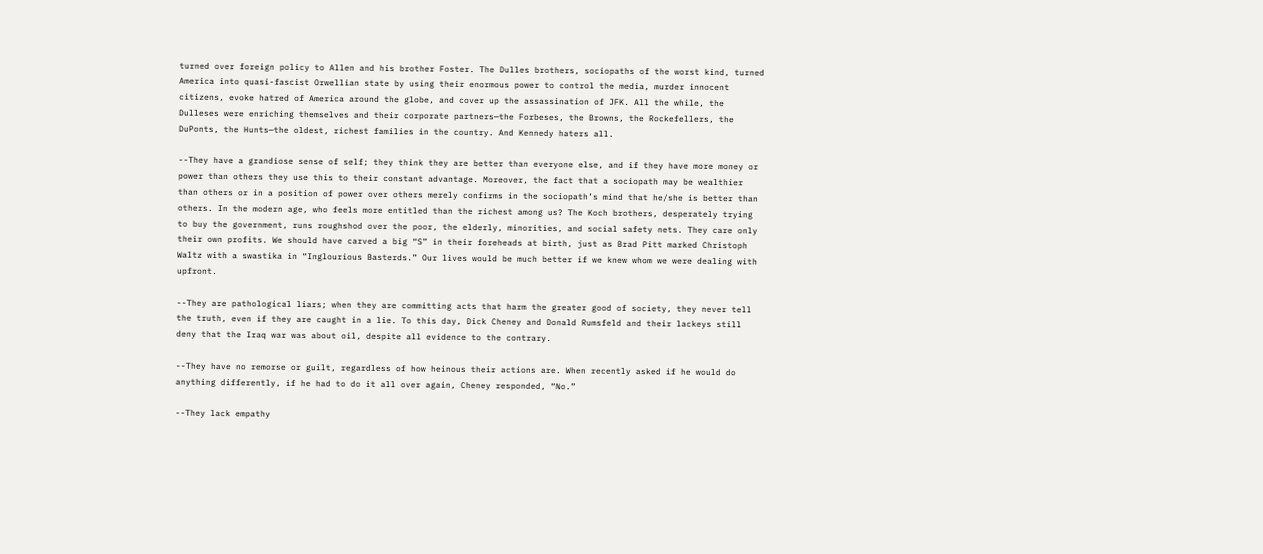turned over foreign policy to Allen and his brother Foster. The Dulles brothers, sociopaths of the worst kind, turned America into quasi-fascist Orwellian state by using their enormous power to control the media, murder innocent citizens, evoke hatred of America around the globe, and cover up the assassination of JFK. All the while, the Dulleses were enriching themselves and their corporate partners—the Forbeses, the Browns, the Rockefellers, the DuPonts, the Hunts—the oldest, richest families in the country. And Kennedy haters all.

--They have a grandiose sense of self; they think they are better than everyone else, and if they have more money or power than others they use this to their constant advantage. Moreover, the fact that a sociopath may be wealthier than others or in a position of power over others merely confirms in the sociopath’s mind that he/she is better than others. In the modern age, who feels more entitled than the richest among us? The Koch brothers, desperately trying to buy the government, runs roughshod over the poor, the elderly, minorities, and social safety nets. They care only their own profits. We should have carved a big “S” in their foreheads at birth, just as Brad Pitt marked Christoph Waltz with a swastika in “Inglourious Basterds.” Our lives would be much better if we knew whom we were dealing with upfront.

--They are pathological liars; when they are committing acts that harm the greater good of society, they never tell the truth, even if they are caught in a lie. To this day, Dick Cheney and Donald Rumsfeld and their lackeys still deny that the Iraq war was about oil, despite all evidence to the contrary.

--They have no remorse or guilt, regardless of how heinous their actions are. When recently asked if he would do anything differently, if he had to do it all over again, Cheney responded, “No.”

--They lack empathy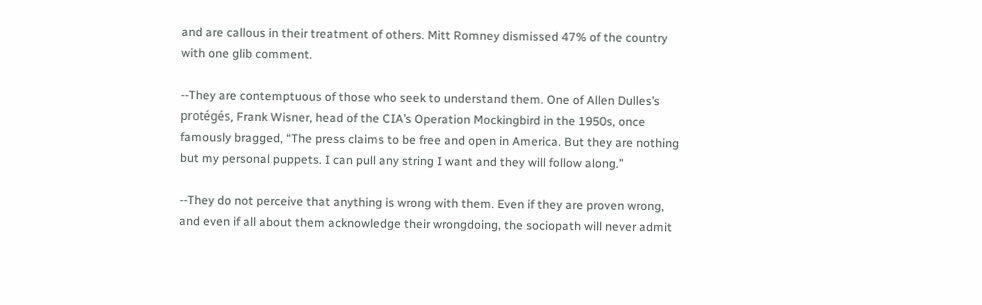and are callous in their treatment of others. Mitt Romney dismissed 47% of the country with one glib comment.

--They are contemptuous of those who seek to understand them. One of Allen Dulles’s protégés, Frank Wisner, head of the CIA’s Operation Mockingbird in the 1950s, once famously bragged, “The press claims to be free and open in America. But they are nothing but my personal puppets. I can pull any string I want and they will follow along.”

--They do not perceive that anything is wrong with them. Even if they are proven wrong, and even if all about them acknowledge their wrongdoing, the sociopath will never admit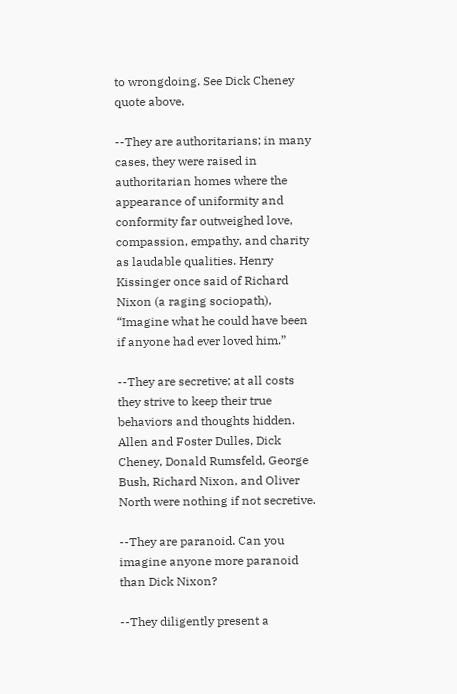to wrongdoing. See Dick Cheney quote above.

--They are authoritarians; in many cases, they were raised in authoritarian homes where the appearance of uniformity and conformity far outweighed love, compassion, empathy, and charity as laudable qualities. Henry Kissinger once said of Richard Nixon (a raging sociopath), “Imagine what he could have been if anyone had ever loved him.”

--They are secretive; at all costs they strive to keep their true behaviors and thoughts hidden. Allen and Foster Dulles, Dick Cheney, Donald Rumsfeld, George Bush, Richard Nixon, and Oliver North were nothing if not secretive.

--They are paranoid. Can you imagine anyone more paranoid than Dick Nixon?

--They diligently present a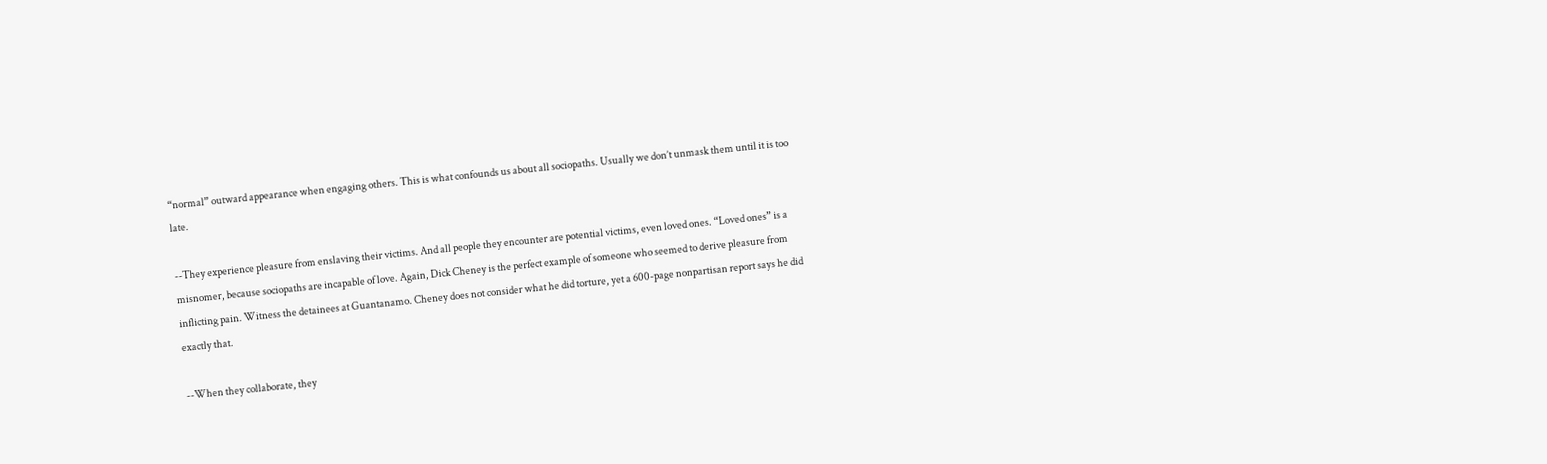“normal” outward appearance when engaging others. This is what confounds us about all sociopaths. Usually we don’t unmask them until it is too late.

--They experience pleasure from enslaving their victims. And all people they encounter are potential victims, even loved ones. “Loved ones” is a misnomer, because sociopaths are incapable of love. Again, Dick Cheney is the perfect example of someone who seemed to derive pleasure from inflicting pain. Witness the detainees at Guantanamo. Cheney does not consider what he did torture, yet a 600-page nonpartisan report says he did exactly that.

--When they collaborate, they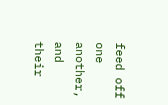feed off one another, and their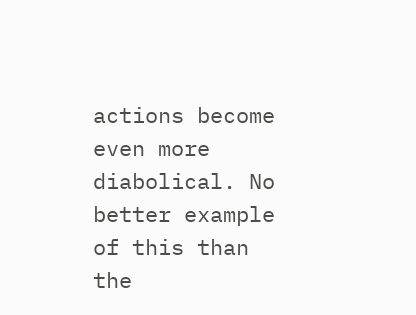actions become even more diabolical. No better example of this than the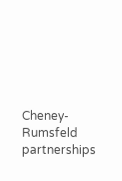Cheney-Rumsfeld partnerships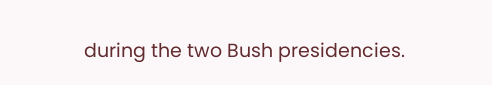during the two Bush presidencies.